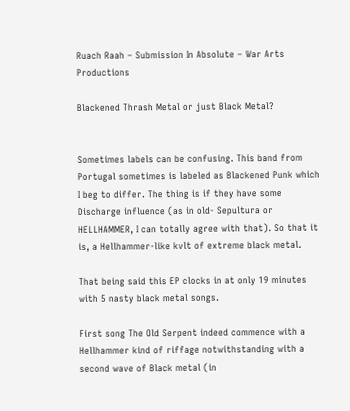Ruach Raah – Submission In Absolute – War Arts Productions

Blackened Thrash Metal or just Black Metal?


Sometimes labels can be confusing. This band from Portugal sometimes is labeled as Blackened Punk which I beg to differ. The thing is if they have some Discharge influence (as in old- Sepultura or HELLHAMMER, I can totally agree with that). So that it is, a Hellhammer-like kvlt of extreme black metal.

That being said this EP clocks in at only 19 minutes with 5 nasty black metal songs.

First song The Old Serpent indeed commence with a Hellhammer kind of riffage notwithstanding with a second wave of Black metal (in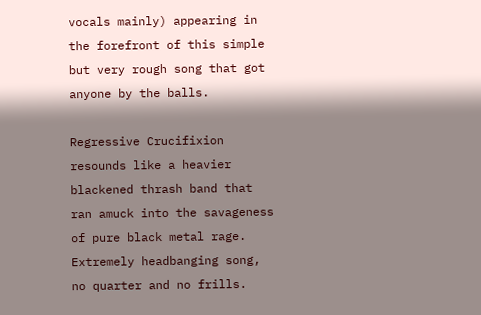vocals mainly) appearing in the forefront of this simple but very rough song that got anyone by the balls.

Regressive Crucifixion resounds like a heavier blackened thrash band that ran amuck into the savageness of pure black metal rage. Extremely headbanging song, no quarter and no frills.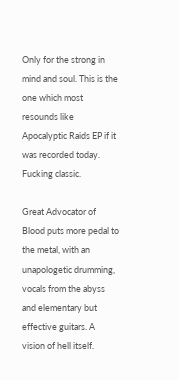Only for the strong in mind and soul. This is the one which most resounds like Apocalyptic Raids EP if it was recorded today. Fucking classic.

Great Advocator of Blood puts more pedal to the metal, with an unapologetic drumming, vocals from the abyss and elementary but effective guitars. A vision of hell itself.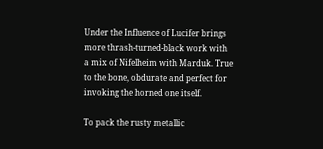Under the Influence of Lucifer brings more thrash-turned-black work with a mix of Nifelheim with Marduk. True to the bone, obdurate and perfect for invoking the horned one itself.

To pack the rusty metallic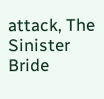attack, The Sinister Bride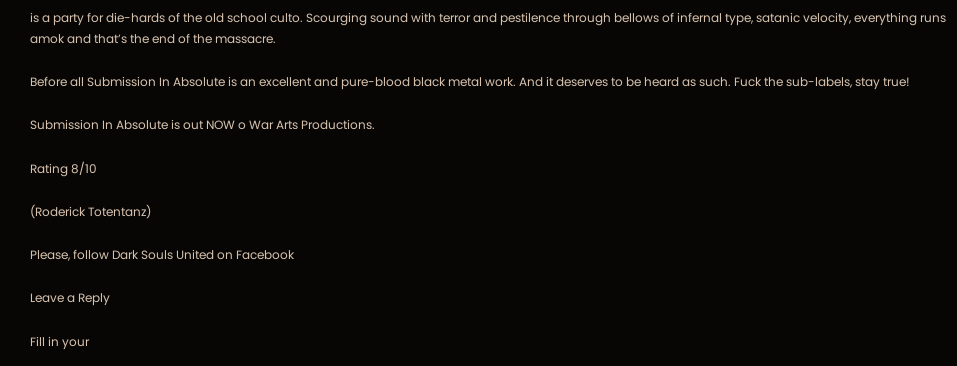is a party for die-hards of the old school culto. Scourging sound with terror and pestilence through bellows of infernal type, satanic velocity, everything runs amok and that’s the end of the massacre.

Before all Submission In Absolute is an excellent and pure-blood black metal work. And it deserves to be heard as such. Fuck the sub-labels, stay true!

Submission In Absolute is out NOW o War Arts Productions.

Rating 8/10

(Roderick Totentanz)

Please, follow Dark Souls United on Facebook

Leave a Reply

Fill in your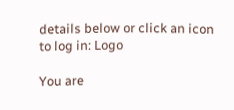details below or click an icon to log in: Logo

You are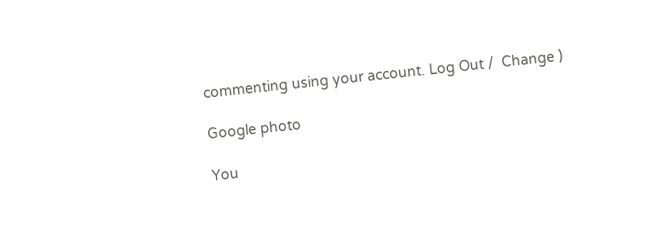commenting using your account. Log Out /  Change )

Google photo

You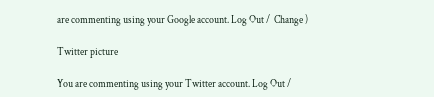are commenting using your Google account. Log Out /  Change )

Twitter picture

You are commenting using your Twitter account. Log Out /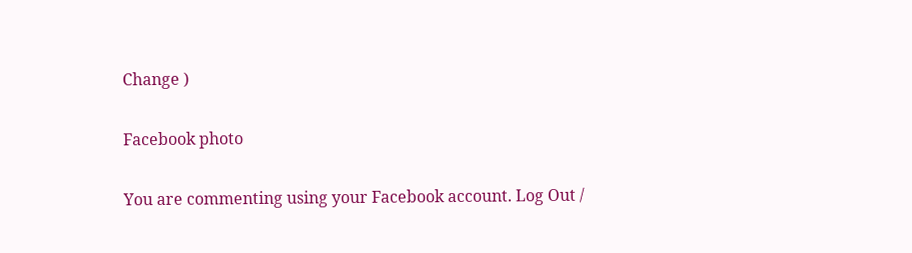Change )

Facebook photo

You are commenting using your Facebook account. Log Out /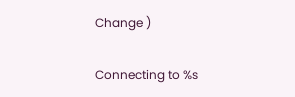Change )

Connecting to %s